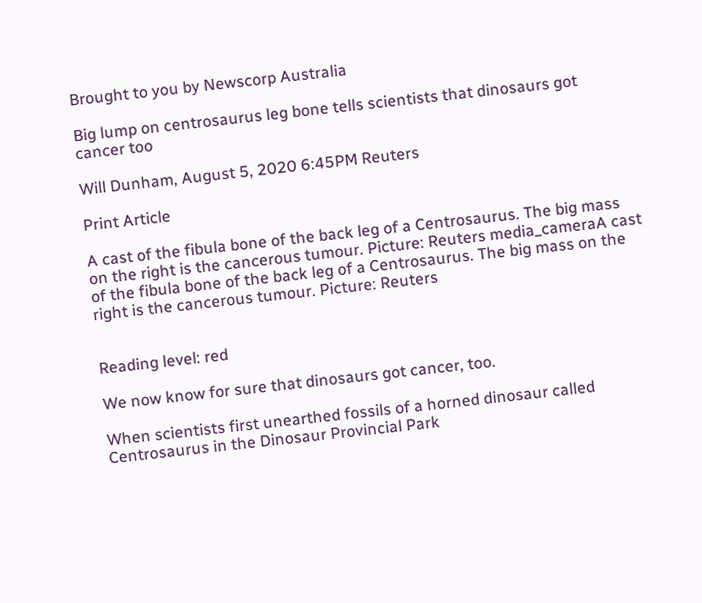Brought to you by Newscorp Australia

Big lump on centrosaurus leg bone tells scientists that dinosaurs got cancer too

Will Dunham, August 5, 2020 6:45PM Reuters

Print Article

A cast of the fibula bone of the back leg of a Centrosaurus. The big mass on the right is the cancerous tumour. Picture: Reuters media_cameraA cast of the fibula bone of the back leg of a Centrosaurus. The big mass on the right is the cancerous tumour. Picture: Reuters


Reading level: red

We now know for sure that dinosaurs got cancer, too.

When scientists first unearthed fossils of a horned dinosaur called Centrosaurus in the Dinosaur Provincial Park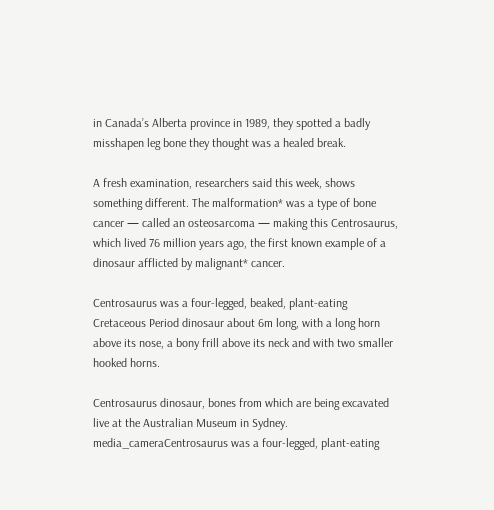in Canada’s Alberta province in 1989, they spotted a badly misshapen leg bone they thought was a healed break.

A fresh examination, researchers said this week, shows something different. The malformation* was a type of bone cancer — called an osteosarcoma — making this Centrosaurus, which lived 76 million years ago, the first known example of a dinosaur afflicted by malignant* cancer.

Centrosaurus was a four-legged, beaked, plant-eating Cretaceous Period dinosaur about 6m long, with a long horn above its nose, a bony frill above its neck and with two smaller hooked horns.

Centrosaurus dinosaur, bones from which are being excavated live at the Australian Museum in Sydney. media_cameraCentrosaurus was a four-legged, plant-eating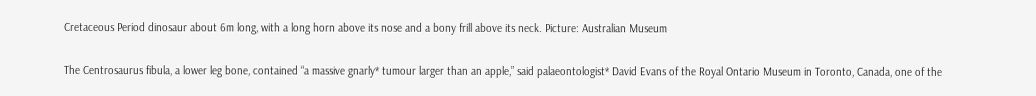Cretaceous Period dinosaur about 6m long, with a long horn above its nose and a bony frill above its neck. Picture: Australian Museum

The Centrosaurus fibula, a lower leg bone, contained “a massive gnarly* tumour larger than an apple,” said palaeontologist* David Evans of the Royal Ontario Museum in Toronto, Canada, one of the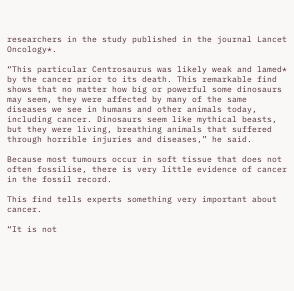researchers in the study published in the journal Lancet Oncology*.

“This particular Centrosaurus was likely weak and lamed* by the cancer prior to its death. This remarkable find shows that no matter how big or powerful some dinosaurs may seem, they were affected by many of the same diseases we see in humans and other animals today, including cancer. Dinosaurs seem like mythical beasts, but they were living, breathing animals that suffered through horrible injuries and diseases,” he said.

Because most tumours occur in soft tissue that does not often fossilise, there is very little evidence of cancer in the fossil record.

This find tells experts something very important about cancer.

“It is not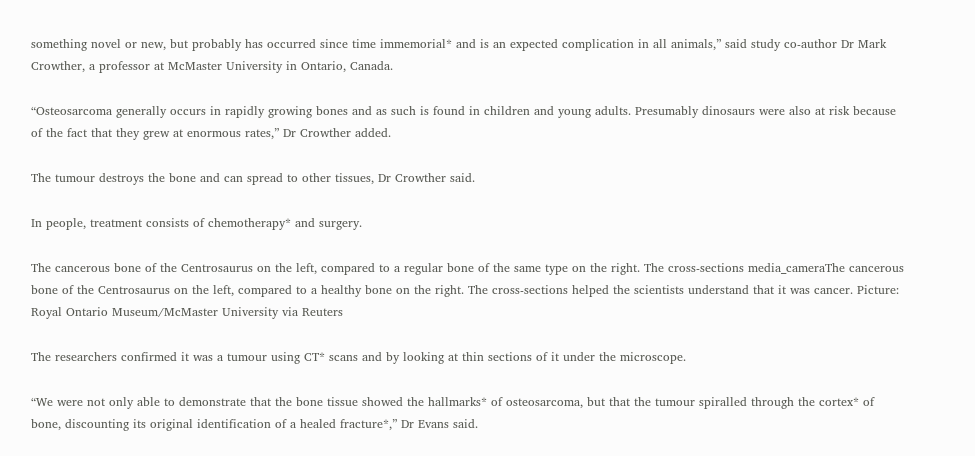something novel or new, but probably has occurred since time immemorial* and is an expected complication in all animals,” said study co-author Dr Mark Crowther, a professor at McMaster University in Ontario, Canada.

“Osteosarcoma generally occurs in rapidly growing bones and as such is found in children and young adults. Presumably dinosaurs were also at risk because of the fact that they grew at enormous rates,” Dr Crowther added.

The tumour destroys the bone and can spread to other tissues, Dr Crowther said.

In people, treatment consists of chemotherapy* and surgery.

The cancerous bone of the Centrosaurus on the left, compared to a regular bone of the same type on the right. The cross-sections media_cameraThe cancerous bone of the Centrosaurus on the left, compared to a healthy bone on the right. The cross-sections helped the scientists understand that it was cancer. Picture: Royal Ontario Museum/McMaster University via Reuters

The researchers confirmed it was a tumour using CT* scans and by looking at thin sections of it under the microscope.

“We were not only able to demonstrate that the bone tissue showed the hallmarks* of osteosarcoma, but that the tumour spiralled through the cortex* of bone, discounting its original identification of a healed fracture*,” Dr Evans said.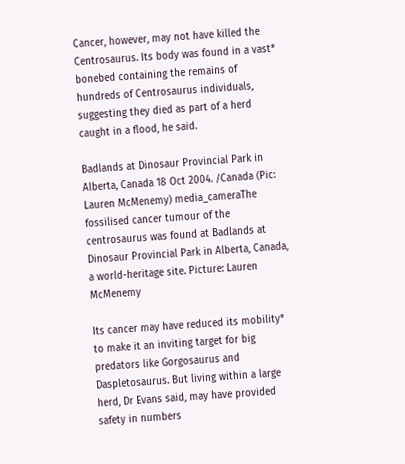Cancer, however, may not have killed the Centrosaurus. Its body was found in a vast* bonebed containing the remains of hundreds of Centrosaurus individuals, suggesting they died as part of a herd caught in a flood, he said.

Badlands at Dinosaur Provincial Park in Alberta, Canada 18 Oct 2004. /Canada (Pic: Lauren McMenemy) media_cameraThe fossilised cancer tumour of the centrosaurus was found at Badlands at Dinosaur Provincial Park in Alberta, Canada, a world-heritage site. Picture: Lauren McMenemy

Its cancer may have reduced its mobility* to make it an inviting target for big predators like Gorgosaurus and Daspletosaurus. But living within a large herd, Dr Evans said, may have provided safety in numbers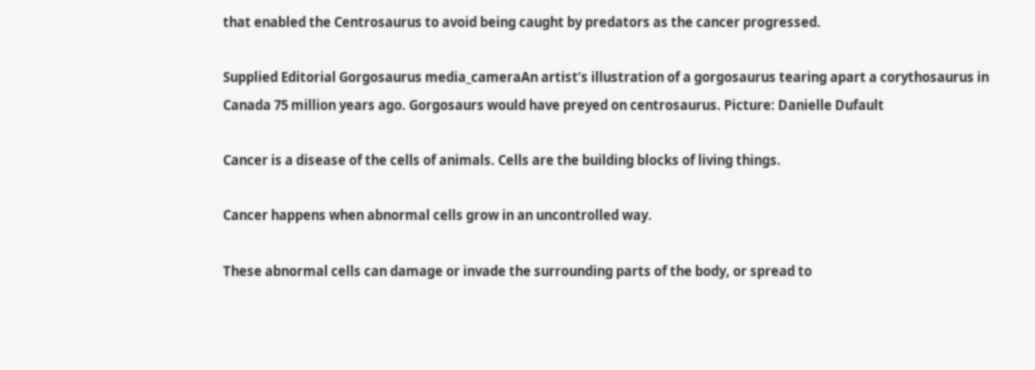that enabled the Centrosaurus to avoid being caught by predators as the cancer progressed.

Supplied Editorial Gorgosaurus media_cameraAn artist’s illustration of a gorgosaurus tearing apart a corythosaurus in Canada 75 million years ago. Gorgosaurs would have preyed on centrosaurus. Picture: Danielle Dufault

Cancer is a disease of the cells of animals. Cells are the building blocks of living things.

Cancer happens when abnormal cells grow in an uncontrolled way.

These abnormal cells can damage or invade the surrounding parts of the body, or spread to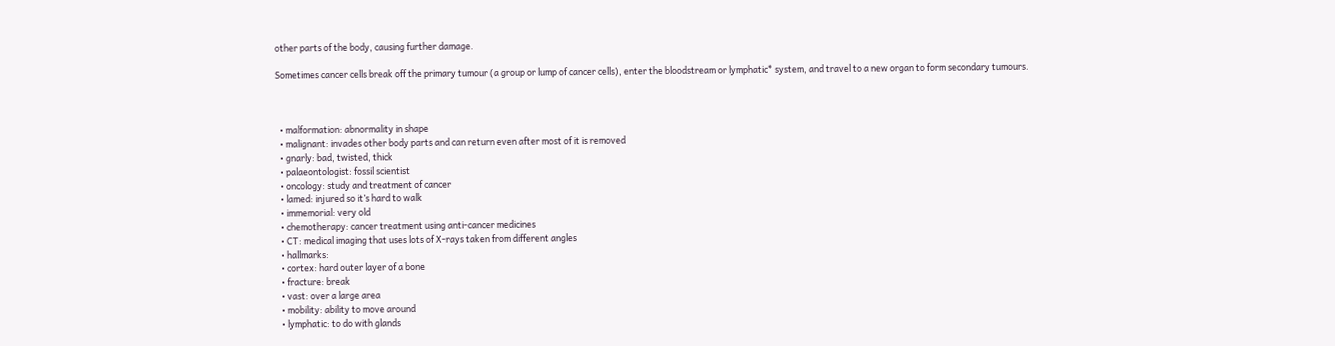other parts of the body, causing further damage.

Sometimes cancer cells break off the primary tumour (a group or lump of cancer cells), enter the bloodstream or lymphatic* system, and travel to a new organ to form secondary tumours.



  • malformation: abnormality in shape
  • malignant: invades other body parts and can return even after most of it is removed
  • gnarly: bad, twisted, thick
  • palaeontologist: fossil scientist
  • oncology: study and treatment of cancer
  • lamed: injured so it’s hard to walk
  • immemorial: very old
  • chemotherapy: cancer treatment using anti-cancer medicines
  • CT: medical imaging that uses lots of X-rays taken from different angles
  • hallmarks:
  • cortex: hard outer layer of a bone
  • fracture: break
  • vast: over a large area
  • mobility: ability to move around
  • lymphatic: to do with glands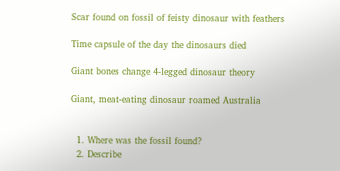Scar found on fossil of feisty dinosaur with feathers

Time capsule of the day the dinosaurs died

Giant bones change 4-legged dinosaur theory

Giant, meat-eating dinosaur roamed Australia


  1. Where was the fossil found?
  2. Describe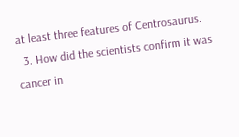at least three features of Centrosaurus.
  3. How did the scientists confirm it was cancer in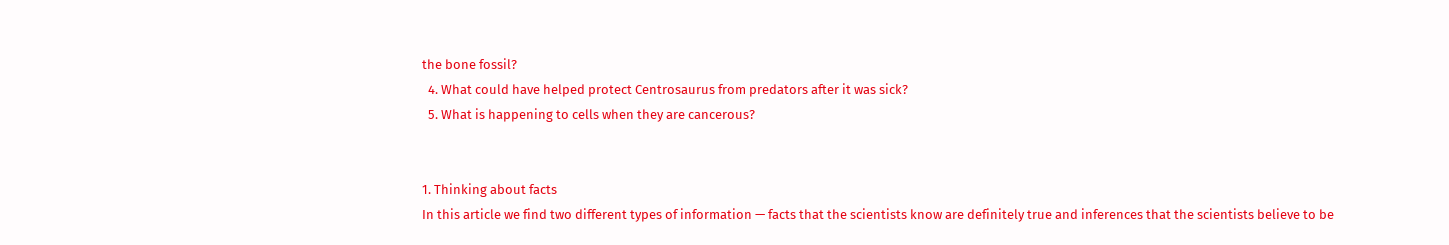the bone fossil?
  4. What could have helped protect Centrosaurus from predators after it was sick?
  5. What is happening to cells when they are cancerous?


1. Thinking about facts
In this article we find two different types of information — facts that the scientists know are definitely true and inferences that the scientists believe to be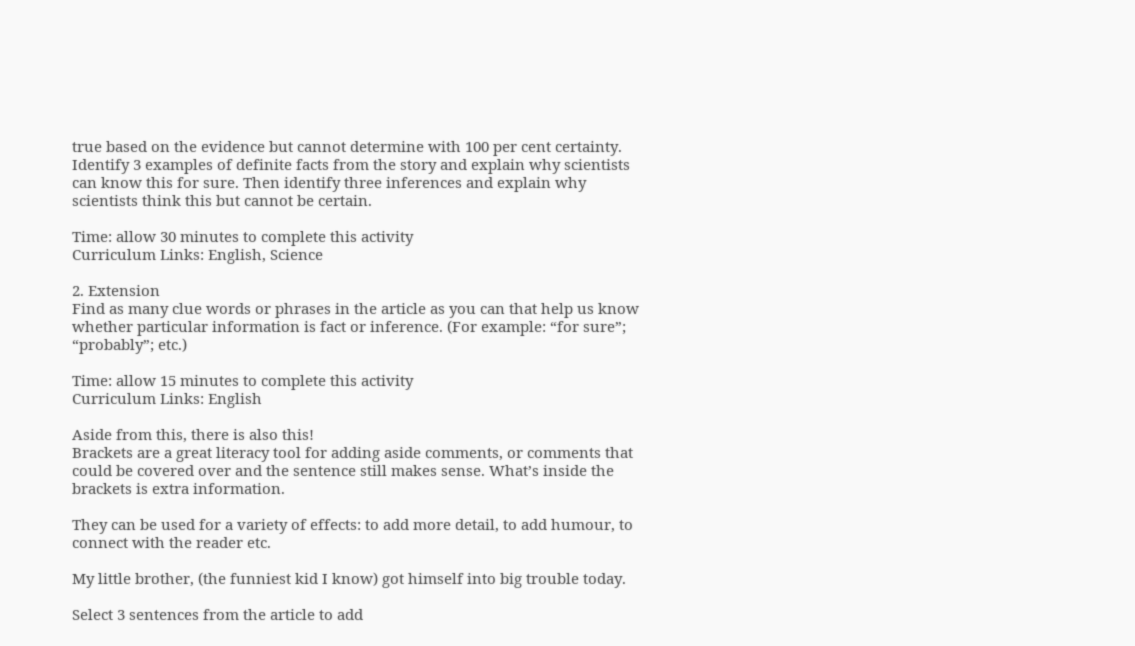true based on the evidence but cannot determine with 100 per cent certainty. Identify 3 examples of definite facts from the story and explain why scientists can know this for sure. Then identify three inferences and explain why scientists think this but cannot be certain.

Time: allow 30 minutes to complete this activity
Curriculum Links: English, Science

2. Extension
Find as many clue words or phrases in the article as you can that help us know whether particular information is fact or inference. (For example: “for sure”; “probably”; etc.)

Time: allow 15 minutes to complete this activity
Curriculum Links: English

Aside from this, there is also this!
Brackets are a great literacy tool for adding aside comments, or comments that could be covered over and the sentence still makes sense. What’s inside the brackets is extra information.

They can be used for a variety of effects: to add more detail, to add humour, to connect with the reader etc.

My little brother, (the funniest kid I know) got himself into big trouble today.

Select 3 sentences from the article to add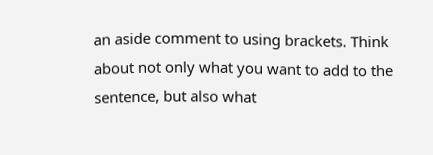an aside comment to using brackets. Think about not only what you want to add to the sentence, but also what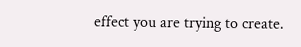effect you are trying to create.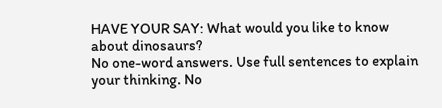HAVE YOUR SAY: What would you like to know about dinosaurs?
No one-word answers. Use full sentences to explain your thinking. No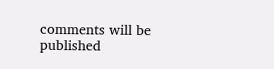comments will be published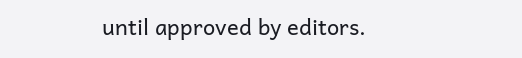until approved by editors.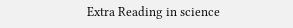Extra Reading in science